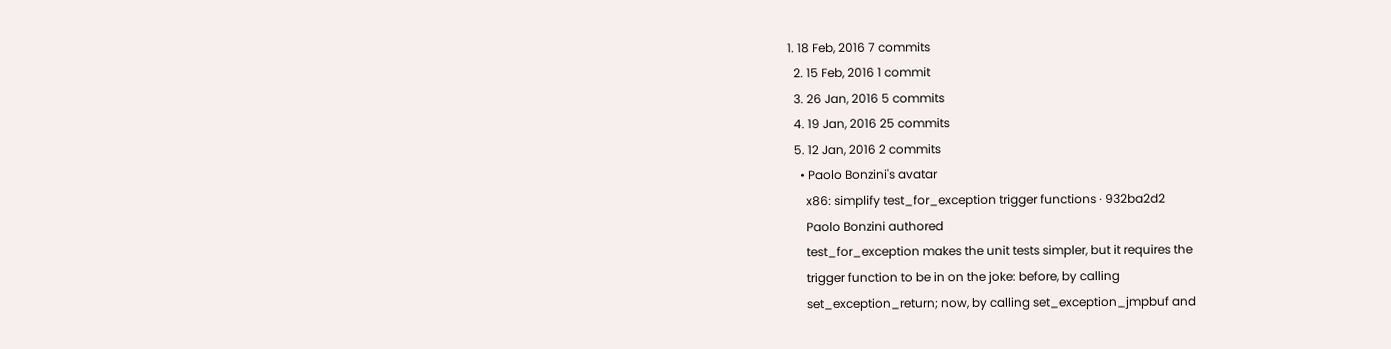1. 18 Feb, 2016 7 commits
  2. 15 Feb, 2016 1 commit
  3. 26 Jan, 2016 5 commits
  4. 19 Jan, 2016 25 commits
  5. 12 Jan, 2016 2 commits
    • Paolo Bonzini's avatar
      x86: simplify test_for_exception trigger functions · 932ba2d2
      Paolo Bonzini authored
      test_for_exception makes the unit tests simpler, but it requires the
      trigger function to be in on the joke: before, by calling
      set_exception_return; now, by calling set_exception_jmpbuf and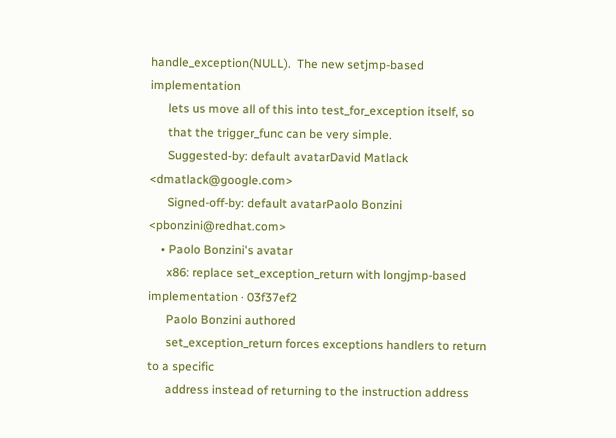handle_exception(NULL).  The new setjmp-based implementation
      lets us move all of this into test_for_exception itself, so
      that the trigger_func can be very simple.
      Suggested-by: default avatarDavid Matlack <dmatlack@google.com>
      Signed-off-by: default avatarPaolo Bonzini <pbonzini@redhat.com>
    • Paolo Bonzini's avatar
      x86: replace set_exception_return with longjmp-based implementation · 03f37ef2
      Paolo Bonzini authored
      set_exception_return forces exceptions handlers to return to a specific
      address instead of returning to the instruction address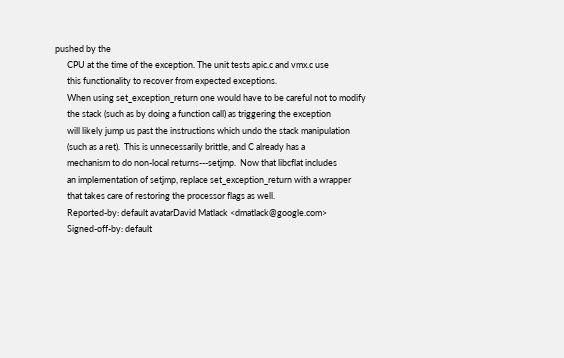pushed by the
      CPU at the time of the exception. The unit tests apic.c and vmx.c use
      this functionality to recover from expected exceptions.
      When using set_exception_return one would have to be careful not to modify
      the stack (such as by doing a function call) as triggering the exception
      will likely jump us past the instructions which undo the stack manipulation
      (such as a ret).  This is unnecessarily brittle, and C already has a
      mechanism to do non-local returns---setjmp.  Now that libcflat includes
      an implementation of setjmp, replace set_exception_return with a wrapper
      that takes care of restoring the processor flags as well.
      Reported-by: default avatarDavid Matlack <dmatlack@google.com>
      Signed-off-by: default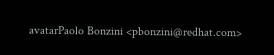avatarPaolo Bonzini <pbonzini@redhat.com>